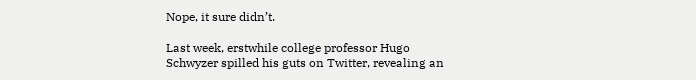Nope, it sure didn’t.

Last week, erstwhile college professor Hugo Schwyzer spilled his guts on Twitter, revealing an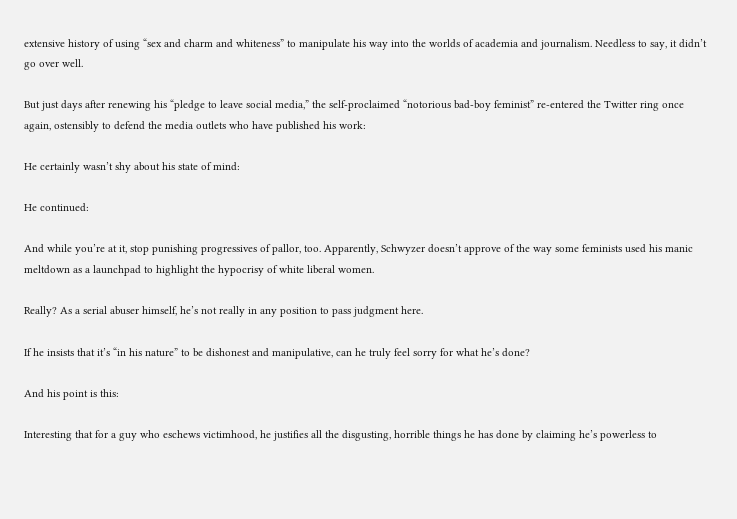extensive history of using “sex and charm and whiteness” to manipulate his way into the worlds of academia and journalism. Needless to say, it didn’t go over well.

But just days after renewing his “pledge to leave social media,” the self-proclaimed “notorious bad-boy feminist” re-entered the Twitter ring once again, ostensibly to defend the media outlets who have published his work:

He certainly wasn’t shy about his state of mind:

He continued:

And while you’re at it, stop punishing progressives of pallor, too. Apparently, Schwyzer doesn’t approve of the way some feminists used his manic meltdown as a launchpad to highlight the hypocrisy of white liberal women.

Really? As a serial abuser himself, he’s not really in any position to pass judgment here.

If he insists that it’s “in his nature” to be dishonest and manipulative, can he truly feel sorry for what he’s done?

And his point is this:

Interesting that for a guy who eschews victimhood, he justifies all the disgusting, horrible things he has done by claiming he’s powerless to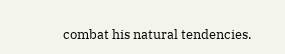combat his natural tendencies.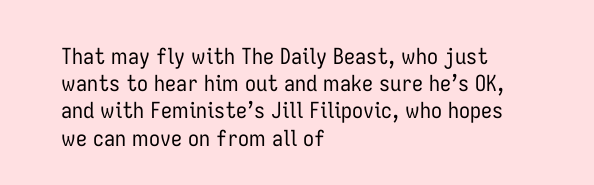That may fly with The Daily Beast, who just wants to hear him out and make sure he’s OK, and with Feministe’s Jill Filipovic, who hopes we can move on from all of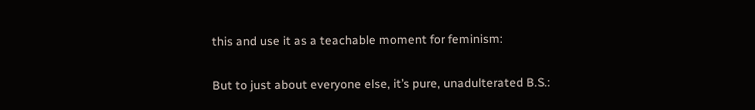this and use it as a teachable moment for feminism:

But to just about everyone else, it’s pure, unadulterated B.S.: